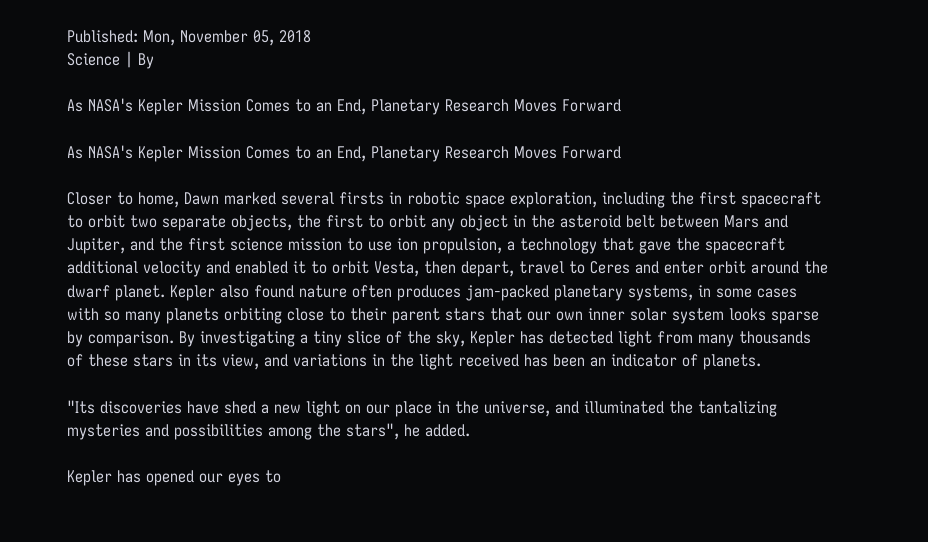Published: Mon, November 05, 2018
Science | By

As NASA's Kepler Mission Comes to an End, Planetary Research Moves Forward

As NASA's Kepler Mission Comes to an End, Planetary Research Moves Forward

Closer to home, Dawn marked several firsts in robotic space exploration, including the first spacecraft to orbit two separate objects, the first to orbit any object in the asteroid belt between Mars and Jupiter, and the first science mission to use ion propulsion, a technology that gave the spacecraft additional velocity and enabled it to orbit Vesta, then depart, travel to Ceres and enter orbit around the dwarf planet. Kepler also found nature often produces jam-packed planetary systems, in some cases with so many planets orbiting close to their parent stars that our own inner solar system looks sparse by comparison. By investigating a tiny slice of the sky, Kepler has detected light from many thousands of these stars in its view, and variations in the light received has been an indicator of planets.

"Its discoveries have shed a new light on our place in the universe, and illuminated the tantalizing mysteries and possibilities among the stars", he added.

Kepler has opened our eyes to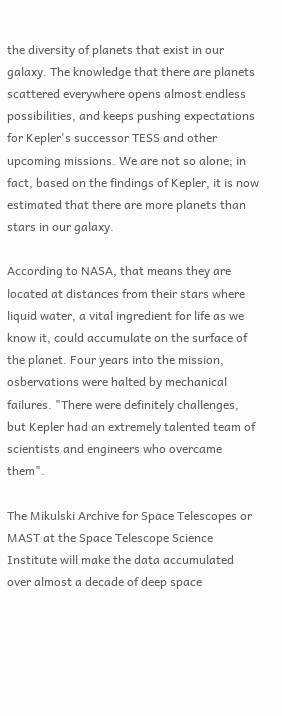the diversity of planets that exist in our galaxy. The knowledge that there are planets scattered everywhere opens almost endless possibilities, and keeps pushing expectations for Kepler's successor TESS and other upcoming missions. We are not so alone; in fact, based on the findings of Kepler, it is now estimated that there are more planets than stars in our galaxy.

According to NASA, that means they are located at distances from their stars where liquid water, a vital ingredient for life as we know it, could accumulate on the surface of the planet. Four years into the mission, osbervations were halted by mechanical failures. "There were definitely challenges, but Kepler had an extremely talented team of scientists and engineers who overcame them".

The Mikulski Archive for Space Telescopes or MAST at the Space Telescope Science Institute will make the data accumulated over almost a decade of deep space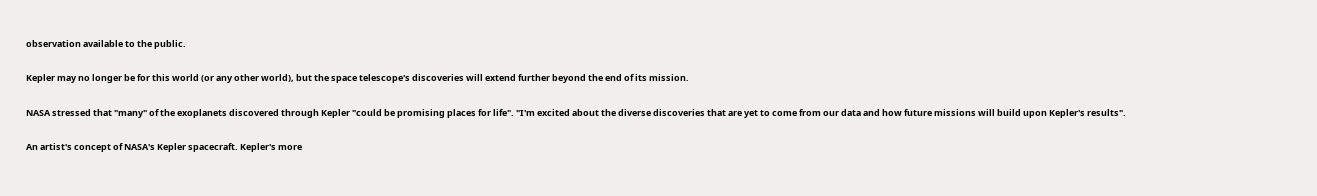observation available to the public.

Kepler may no longer be for this world (or any other world), but the space telescope's discoveries will extend further beyond the end of its mission.

NASA stressed that "many" of the exoplanets discovered through Kepler "could be promising places for life". "I'm excited about the diverse discoveries that are yet to come from our data and how future missions will build upon Kepler's results".

An artist's concept of NASA's Kepler spacecraft. Kepler's more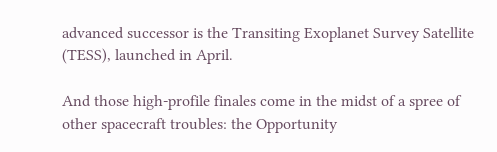advanced successor is the Transiting Exoplanet Survey Satellite (TESS), launched in April.

And those high-profile finales come in the midst of a spree of other spacecraft troubles: the Opportunity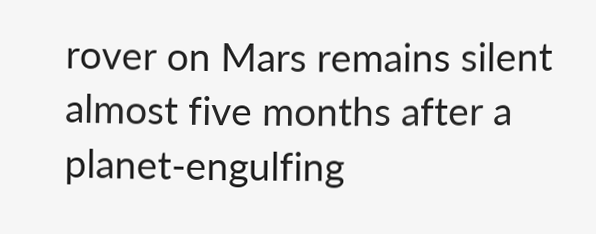rover on Mars remains silent almost five months after a planet-engulfing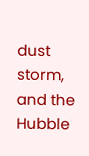dust storm, and the Hubble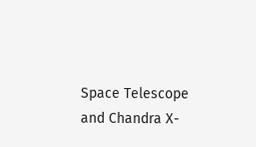Space Telescope and Chandra X-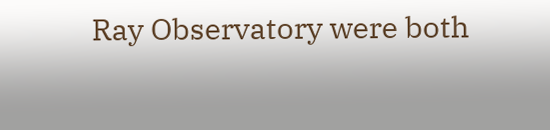Ray Observatory were both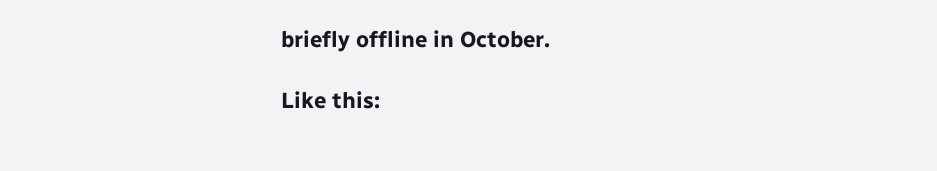briefly offline in October.

Like this: